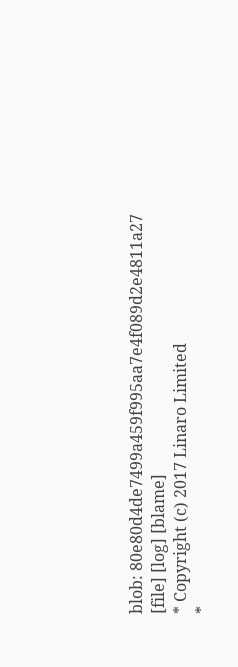blob: 80e80d4de7499a459f995aa7e4f089d2e4811a27 [file] [log] [blame]
* Copyright (c) 2017 Linaro Limited
*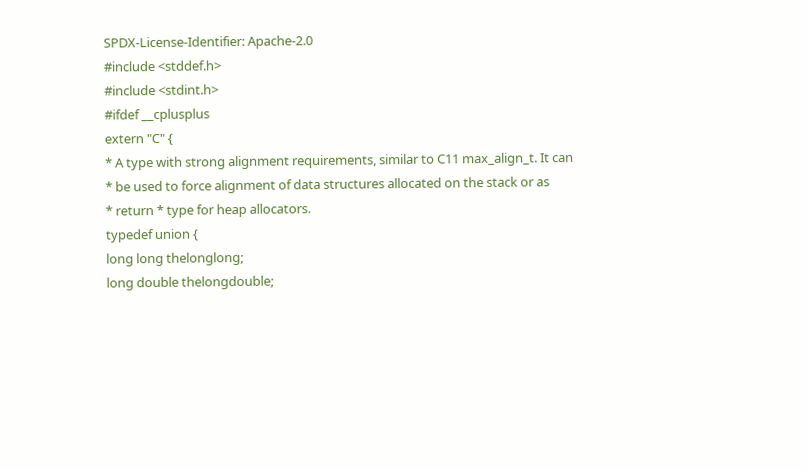SPDX-License-Identifier: Apache-2.0
#include <stddef.h>
#include <stdint.h>
#ifdef __cplusplus
extern "C" {
* A type with strong alignment requirements, similar to C11 max_align_t. It can
* be used to force alignment of data structures allocated on the stack or as
* return * type for heap allocators.
typedef union {
long long thelonglong;
long double thelongdouble;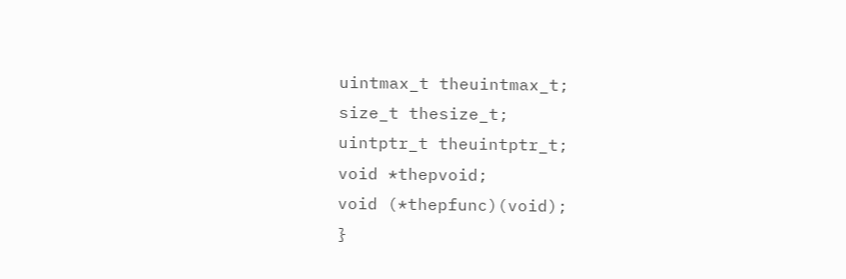uintmax_t theuintmax_t;
size_t thesize_t;
uintptr_t theuintptr_t;
void *thepvoid;
void (*thepfunc)(void);
}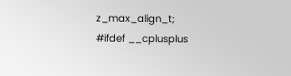z_max_align_t;
#ifdef __cplusplus